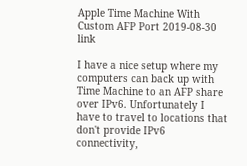Apple Time Machine With Custom AFP Port 2019-08-30 link

I have a nice setup where my computers can back up with Time Machine to an AFP share over IPv6. Unfortunately I have to travel to locations that don't provide IPv6 connectivity,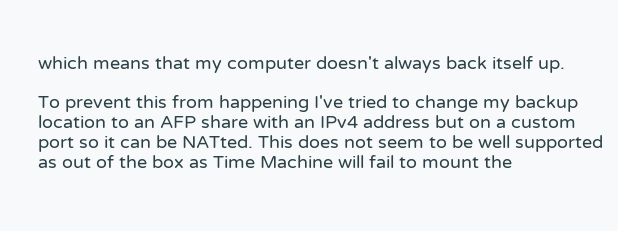which means that my computer doesn't always back itself up.

To prevent this from happening I've tried to change my backup location to an AFP share with an IPv4 address but on a custom port so it can be NATted. This does not seem to be well supported as out of the box as Time Machine will fail to mount the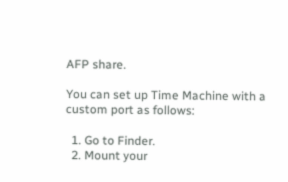AFP share.

You can set up Time Machine with a custom port as follows:

  1. Go to Finder.
  2. Mount your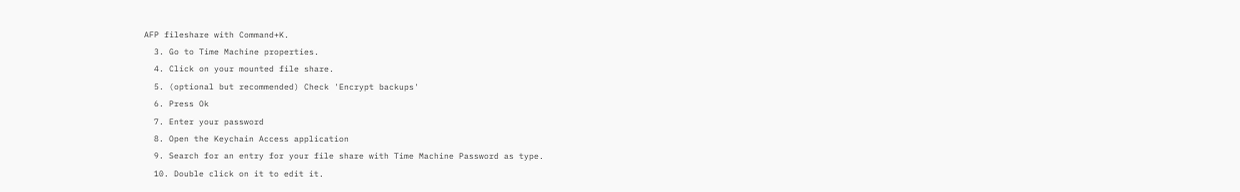AFP fileshare with Command+K.
  3. Go to Time Machine properties.
  4. Click on your mounted file share.
  5. (optional but recommended) Check 'Encrypt backups'
  6. Press Ok
  7. Enter your password
  8. Open the Keychain Access application
  9. Search for an entry for your file share with Time Machine Password as type.
  10. Double click on it to edit it.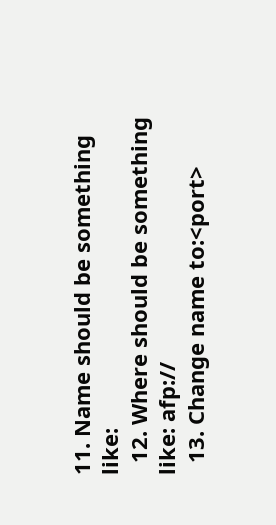11. Name should be something like:
  12. Where should be something like: afp://
  13. Change name to:<port>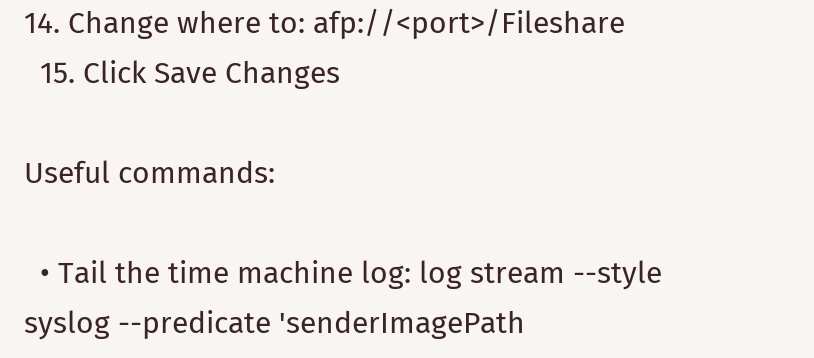14. Change where to: afp://<port>/Fileshare
  15. Click Save Changes

Useful commands:

  • Tail the time machine log: log stream --style syslog --predicate 'senderImagePath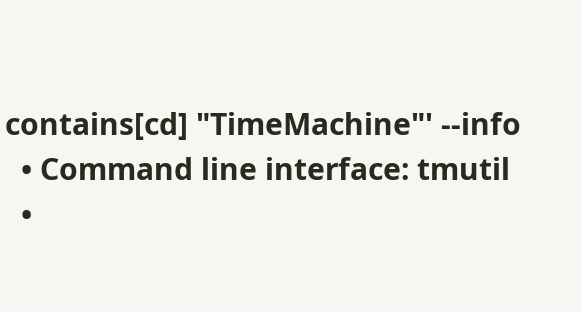contains[cd] "TimeMachine"' --info
  • Command line interface: tmutil
  •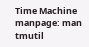Time Machine manpage: man tmutil